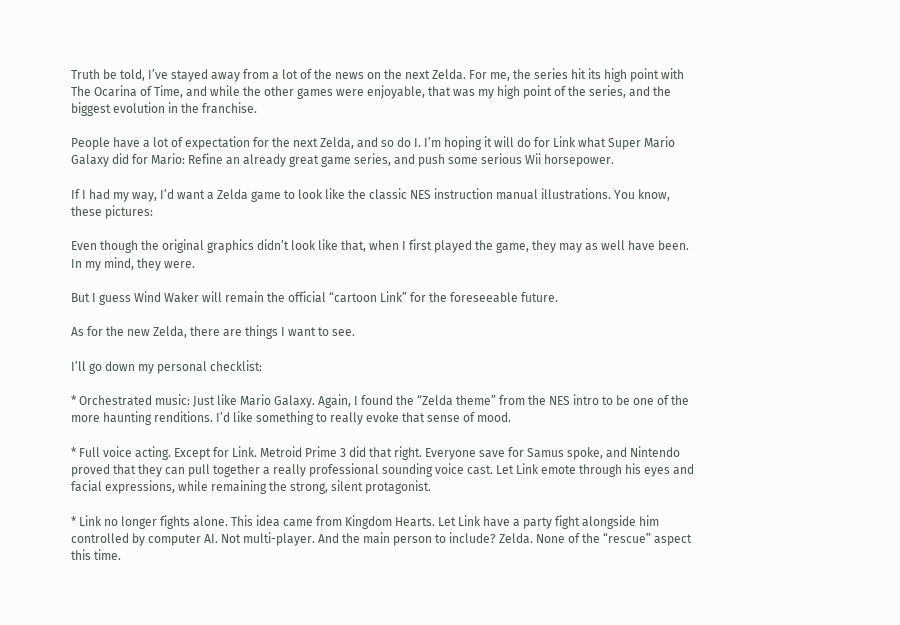Truth be told, I’ve stayed away from a lot of the news on the next Zelda. For me, the series hit its high point with The Ocarina of Time, and while the other games were enjoyable, that was my high point of the series, and the biggest evolution in the franchise.

People have a lot of expectation for the next Zelda, and so do I. I’m hoping it will do for Link what Super Mario Galaxy did for Mario: Refine an already great game series, and push some serious Wii horsepower.

If I had my way, I’d want a Zelda game to look like the classic NES instruction manual illustrations. You know, these pictures:

Even though the original graphics didn’t look like that, when I first played the game, they may as well have been. In my mind, they were.

But I guess Wind Waker will remain the official “cartoon Link” for the foreseeable future.

As for the new Zelda, there are things I want to see.

I’ll go down my personal checklist:

* Orchestrated music: Just like Mario Galaxy. Again, I found the “Zelda theme” from the NES intro to be one of the more haunting renditions. I’d like something to really evoke that sense of mood.

* Full voice acting. Except for Link. Metroid Prime 3 did that right. Everyone save for Samus spoke, and Nintendo proved that they can pull together a really professional sounding voice cast. Let Link emote through his eyes and facial expressions, while remaining the strong, silent protagonist.

* Link no longer fights alone. This idea came from Kingdom Hearts. Let Link have a party fight alongside him controlled by computer AI. Not multi-player. And the main person to include? Zelda. None of the “rescue” aspect this time.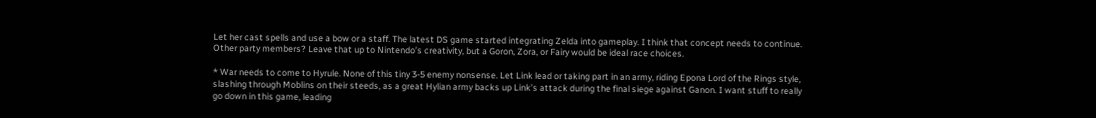Let her cast spells and use a bow or a staff. The latest DS game started integrating Zelda into gameplay. I think that concept needs to continue. Other party members? Leave that up to Nintendo’s creativity, but a Goron, Zora, or Fairy would be ideal race choices.

* War needs to come to Hyrule. None of this tiny 3-5 enemy nonsense. Let Link lead or taking part in an army, riding Epona Lord of the Rings style, slashing through Moblins on their steeds, as a great Hylian army backs up Link’s attack during the final siege against Ganon. I want stuff to really go down in this game, leading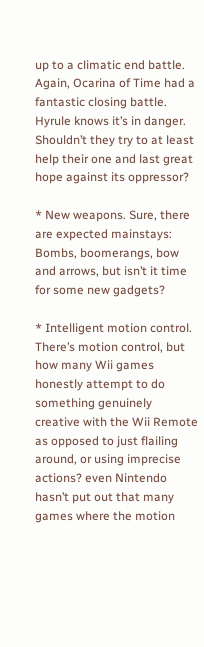up to a climatic end battle. Again, Ocarina of Time had a fantastic closing battle. Hyrule knows it’s in danger. Shouldn’t they try to at least help their one and last great hope against its oppressor?

* New weapons. Sure, there are expected mainstays: Bombs, boomerangs, bow and arrows, but isn’t it time for some new gadgets?

* Intelligent motion control. There’s motion control, but how many Wii games honestly attempt to do something genuinely creative with the Wii Remote as opposed to just flailing around, or using imprecise actions? even Nintendo hasn’t put out that many games where the motion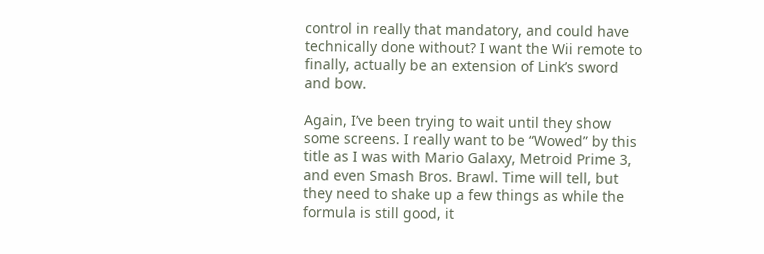control in really that mandatory, and could have technically done without? I want the Wii remote to finally, actually be an extension of Link’s sword and bow.

Again, I’ve been trying to wait until they show some screens. I really want to be “Wowed” by this title as I was with Mario Galaxy, Metroid Prime 3, and even Smash Bros. Brawl. Time will tell, but they need to shake up a few things as while the formula is still good, it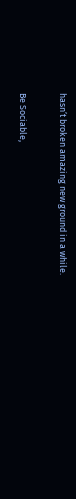hasn’t broken amazing new ground in a while.

Be Sociable,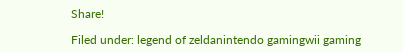Share!

Filed under: legend of zeldanintendo gamingwii gaming